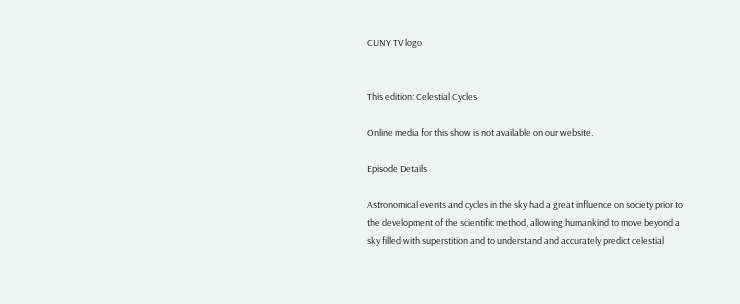CUNY TV logo


This edition: Celestial Cycles

Online media for this show is not available on our website.

Episode Details

Astronomical events and cycles in the sky had a great influence on society prior to the development of the scientific method, allowing humankind to move beyond a sky filled with superstition and to understand and accurately predict celestial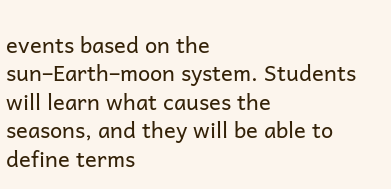events based on the sun–Earth–moon system. Students will learn what causes the seasons, and they will be able to define terms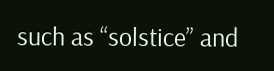such as “solstice” and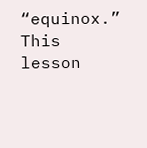“equinox.” This lesson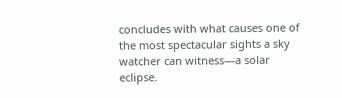concludes with what causes one of the most spectacular sights a sky watcher can witness—a solar eclipse.